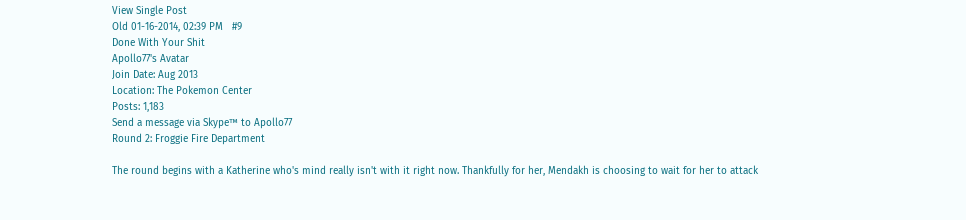View Single Post
Old 01-16-2014, 02:39 PM   #9
Done With Your Shit
Apollo77's Avatar
Join Date: Aug 2013
Location: The Pokemon Center
Posts: 1,183
Send a message via Skype™ to Apollo77
Round 2: Froggie Fire Department

The round begins with a Katherine who's mind really isn't with it right now. Thankfully for her, Mendakh is choosing to wait for her to attack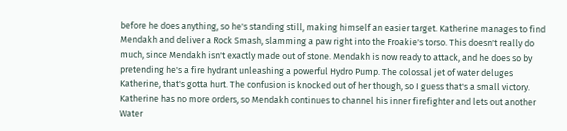before he does anything, so he's standing still, making himself an easier target. Katherine manages to find Mendakh and deliver a Rock Smash, slamming a paw right into the Froakie's torso. This doesn't really do much, since Mendakh isn't exactly made out of stone. Mendakh is now ready to attack, and he does so by pretending he's a fire hydrant unleashing a powerful Hydro Pump. The colossal jet of water deluges Katherine, that's gotta hurt. The confusion is knocked out of her though, so I guess that's a small victory. Katherine has no more orders, so Mendakh continues to channel his inner firefighter and lets out another Water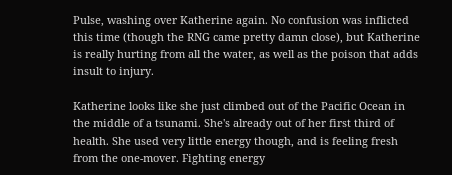Pulse, washing over Katherine again. No confusion was inflicted this time (though the RNG came pretty damn close), but Katherine is really hurting from all the water, as well as the poison that adds insult to injury.

Katherine looks like she just climbed out of the Pacific Ocean in the middle of a tsunami. She's already out of her first third of health. She used very little energy though, and is feeling fresh from the one-mover. Fighting energy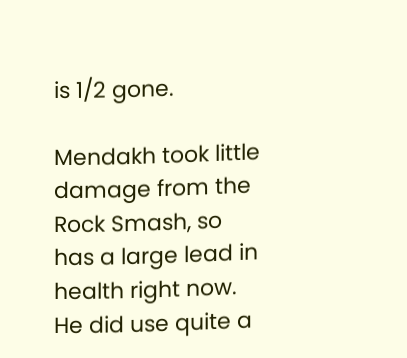is 1/2 gone.

Mendakh took little damage from the Rock Smash, so has a large lead in health right now. He did use quite a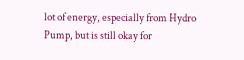lot of energy, especially from Hydro Pump, but is still okay for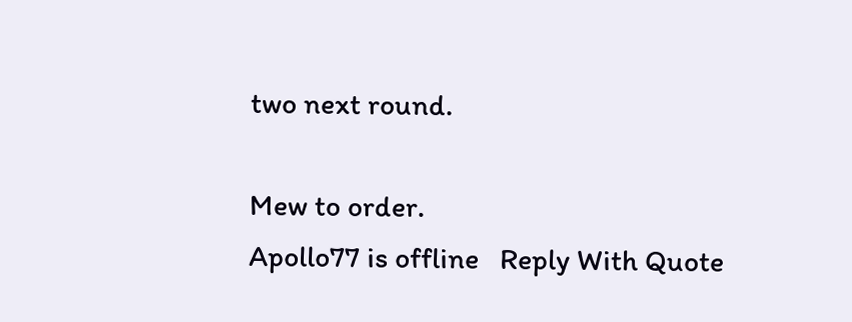two next round.

Mew to order.
Apollo77 is offline   Reply With Quote